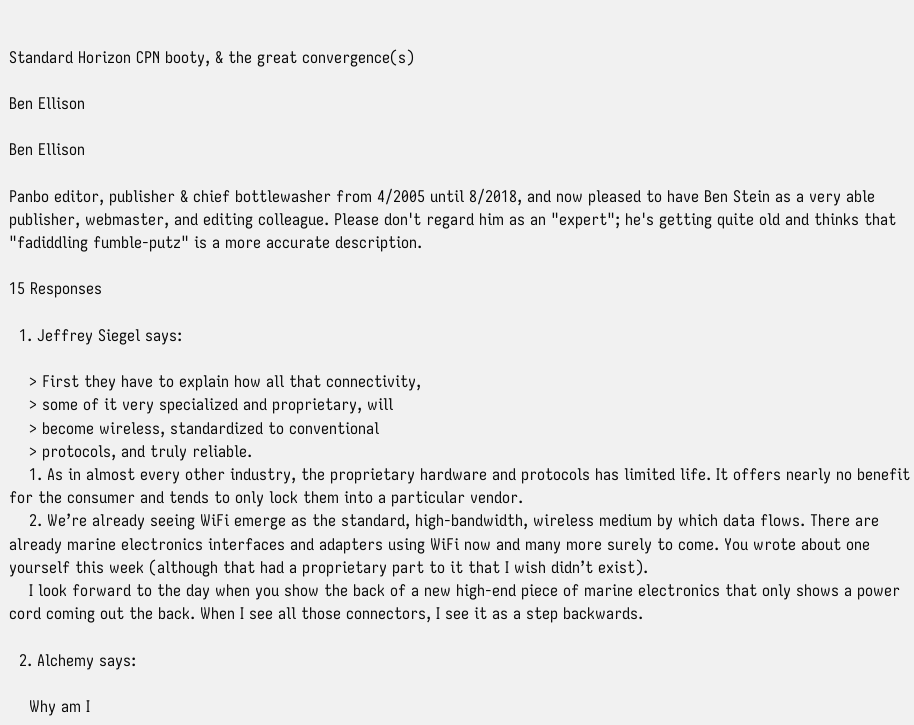Standard Horizon CPN booty, & the great convergence(s)

Ben Ellison

Ben Ellison

Panbo editor, publisher & chief bottlewasher from 4/2005 until 8/2018, and now pleased to have Ben Stein as a very able publisher, webmaster, and editing colleague. Please don't regard him as an "expert"; he's getting quite old and thinks that "fadiddling fumble-putz" is a more accurate description.

15 Responses

  1. Jeffrey Siegel says:

    > First they have to explain how all that connectivity,
    > some of it very specialized and proprietary, will
    > become wireless, standardized to conventional
    > protocols, and truly reliable.
    1. As in almost every other industry, the proprietary hardware and protocols has limited life. It offers nearly no benefit for the consumer and tends to only lock them into a particular vendor.
    2. We’re already seeing WiFi emerge as the standard, high-bandwidth, wireless medium by which data flows. There are already marine electronics interfaces and adapters using WiFi now and many more surely to come. You wrote about one yourself this week (although that had a proprietary part to it that I wish didn’t exist).
    I look forward to the day when you show the back of a new high-end piece of marine electronics that only shows a power cord coming out the back. When I see all those connectors, I see it as a step backwards.

  2. Alchemy says:

    Why am I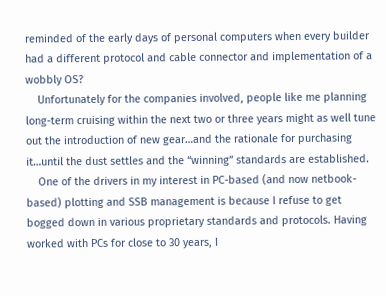reminded of the early days of personal computers when every builder had a different protocol and cable connector and implementation of a wobbly OS?
    Unfortunately for the companies involved, people like me planning long-term cruising within the next two or three years might as well tune out the introduction of new gear…and the rationale for purchasing it…until the dust settles and the “winning” standards are established.
    One of the drivers in my interest in PC-based (and now netbook-based) plotting and SSB management is because I refuse to get bogged down in various proprietary standards and protocols. Having worked with PCs for close to 30 years, I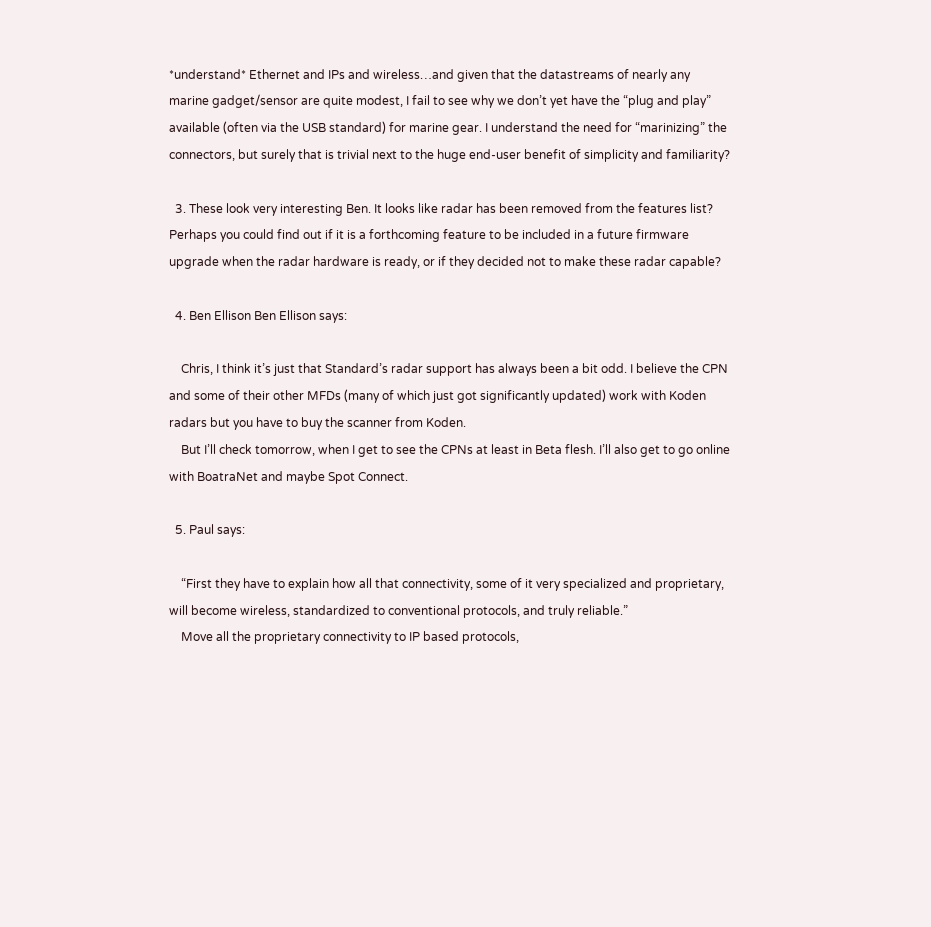*understand* Ethernet and IPs and wireless…and given that the datastreams of nearly any marine gadget/sensor are quite modest, I fail to see why we don’t yet have the “plug and play” available (often via the USB standard) for marine gear. I understand the need for “marinizing” the connectors, but surely that is trivial next to the huge end-user benefit of simplicity and familiarity?

  3. These look very interesting Ben. It looks like radar has been removed from the features list? Perhaps you could find out if it is a forthcoming feature to be included in a future firmware upgrade when the radar hardware is ready, or if they decided not to make these radar capable?

  4. Ben Ellison Ben Ellison says:

    Chris, I think it’s just that Standard’s radar support has always been a bit odd. I believe the CPN and some of their other MFDs (many of which just got significantly updated) work with Koden radars but you have to buy the scanner from Koden.
    But I’ll check tomorrow, when I get to see the CPNs at least in Beta flesh. I’ll also get to go online with BoatraNet and maybe Spot Connect.

  5. Paul says:

    “First they have to explain how all that connectivity, some of it very specialized and proprietary, will become wireless, standardized to conventional protocols, and truly reliable.”
    Move all the proprietary connectivity to IP based protocols,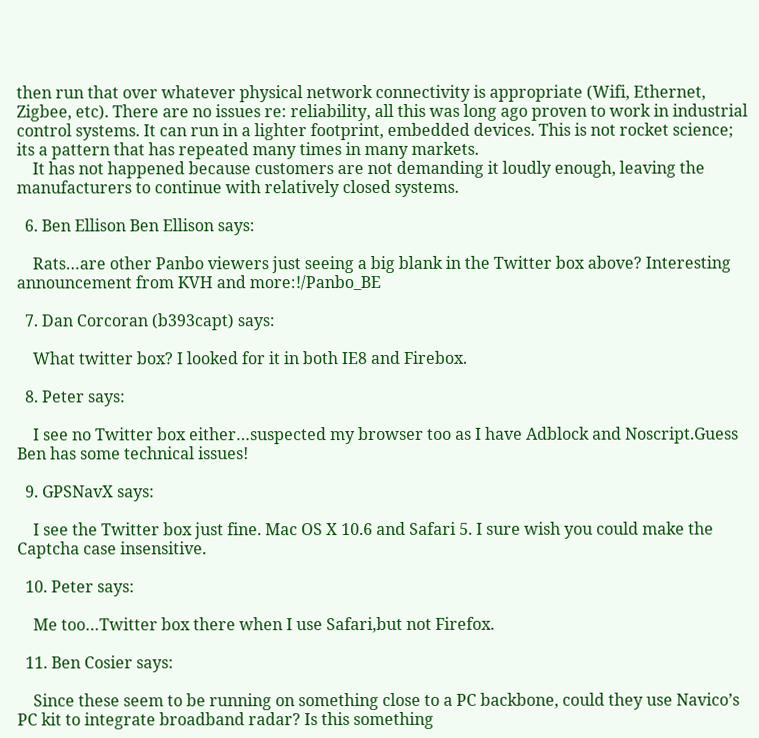then run that over whatever physical network connectivity is appropriate (Wifi, Ethernet, Zigbee, etc). There are no issues re: reliability, all this was long ago proven to work in industrial control systems. It can run in a lighter footprint, embedded devices. This is not rocket science; its a pattern that has repeated many times in many markets.
    It has not happened because customers are not demanding it loudly enough, leaving the manufacturers to continue with relatively closed systems.

  6. Ben Ellison Ben Ellison says:

    Rats…are other Panbo viewers just seeing a big blank in the Twitter box above? Interesting announcement from KVH and more:!/Panbo_BE

  7. Dan Corcoran (b393capt) says:

    What twitter box? I looked for it in both IE8 and Firebox.

  8. Peter says:

    I see no Twitter box either…suspected my browser too as I have Adblock and Noscript.Guess Ben has some technical issues!

  9. GPSNavX says:

    I see the Twitter box just fine. Mac OS X 10.6 and Safari 5. I sure wish you could make the Captcha case insensitive.

  10. Peter says:

    Me too…Twitter box there when I use Safari,but not Firefox.

  11. Ben Cosier says:

    Since these seem to be running on something close to a PC backbone, could they use Navico’s PC kit to integrate broadband radar? Is this something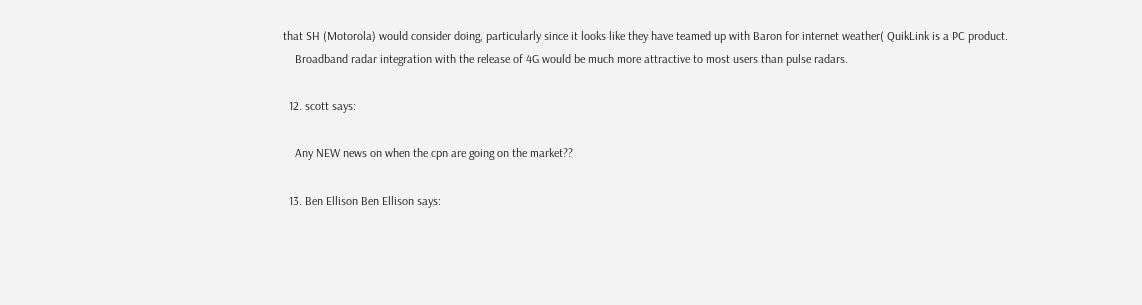that SH (Motorola) would consider doing, particularly since it looks like they have teamed up with Baron for internet weather( QuikLink is a PC product.
    Broadband radar integration with the release of 4G would be much more attractive to most users than pulse radars.

  12. scott says:

    Any NEW news on when the cpn are going on the market??

  13. Ben Ellison Ben Ellison says: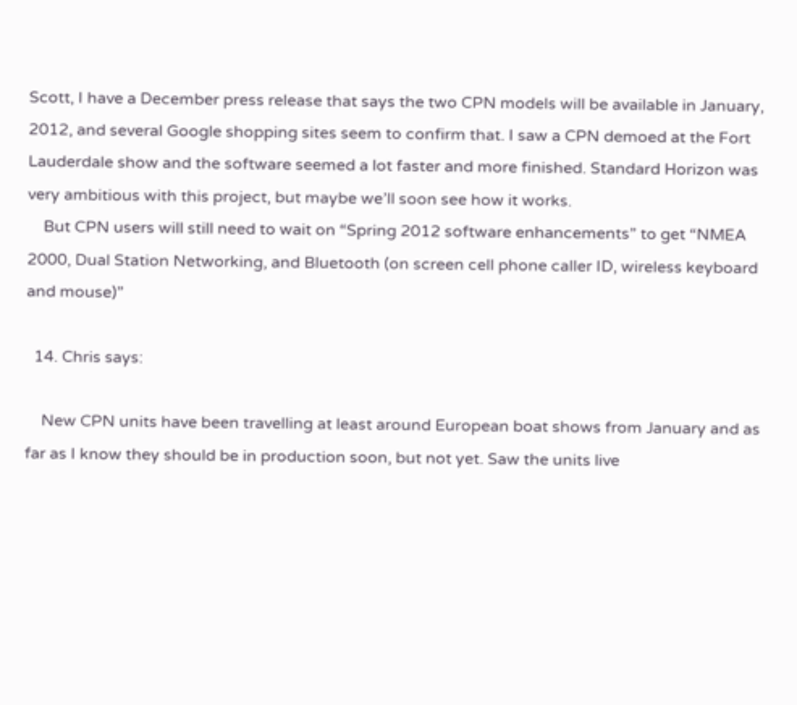Scott, I have a December press release that says the two CPN models will be available in January, 2012, and several Google shopping sites seem to confirm that. I saw a CPN demoed at the Fort Lauderdale show and the software seemed a lot faster and more finished. Standard Horizon was very ambitious with this project, but maybe we’ll soon see how it works.
    But CPN users will still need to wait on “Spring 2012 software enhancements” to get “NMEA 2000, Dual Station Networking, and Bluetooth (on screen cell phone caller ID, wireless keyboard and mouse)”

  14. Chris says:

    New CPN units have been travelling at least around European boat shows from January and as far as I know they should be in production soon, but not yet. Saw the units live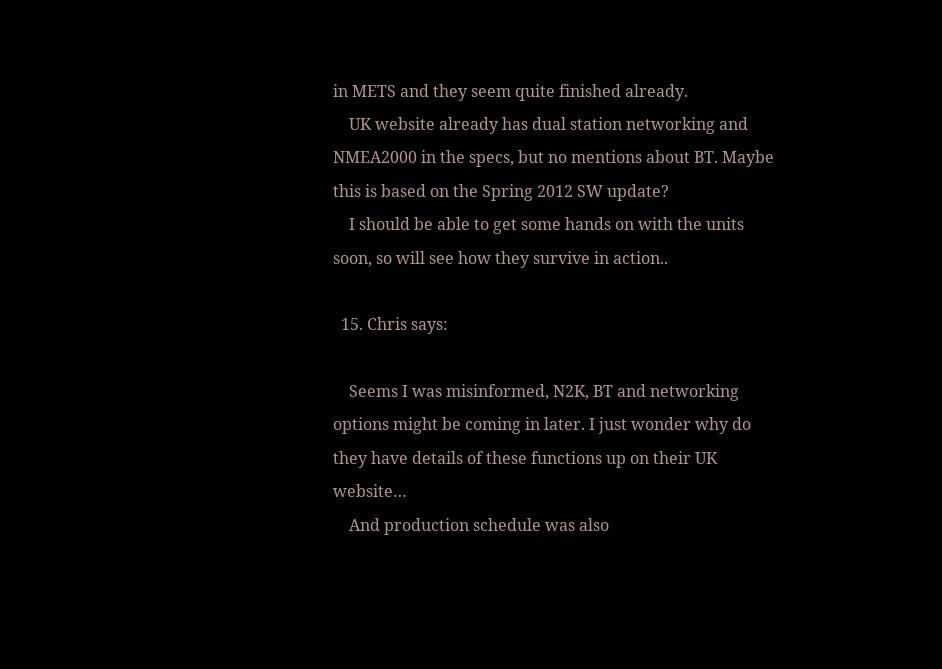in METS and they seem quite finished already.
    UK website already has dual station networking and NMEA2000 in the specs, but no mentions about BT. Maybe this is based on the Spring 2012 SW update?
    I should be able to get some hands on with the units soon, so will see how they survive in action..

  15. Chris says:

    Seems I was misinformed, N2K, BT and networking options might be coming in later. I just wonder why do they have details of these functions up on their UK website…
    And production schedule was also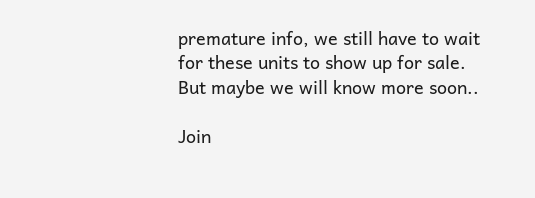premature info, we still have to wait for these units to show up for sale. But maybe we will know more soon..

Join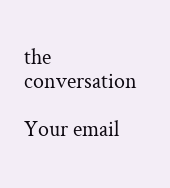the conversation

Your email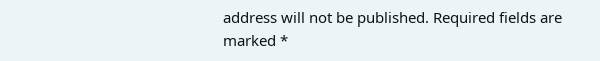address will not be published. Required fields are marked *